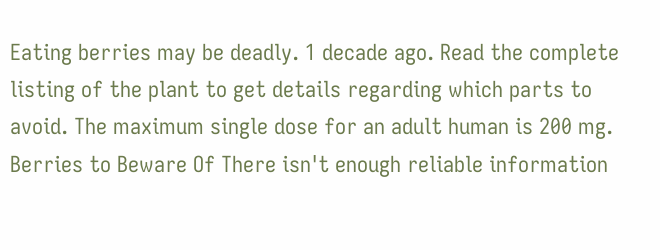Eating berries may be deadly. 1 decade ago. Read the complete listing of the plant to get details regarding which parts to avoid. The maximum single dose for an adult human is 200 mg. Berries to Beware Of There isn't enough reliable information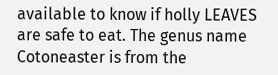available to know if holly LEAVES are safe to eat. The genus name Cotoneaster is from the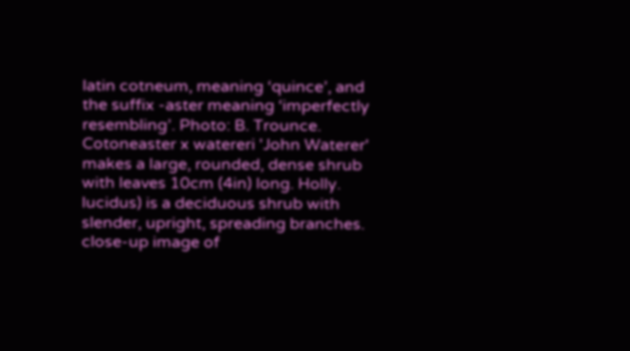latin cotneum, meaning ‘quince’, and the suffix -aster meaning ‘imperfectly resembling’. Photo: B. Trounce. Cotoneaster x watereri 'John Waterer' makes a large, rounded, dense shrub with leaves 10cm (4in) long. Holly. lucidus) is a deciduous shrub with slender, upright, spreading branches. close-up image of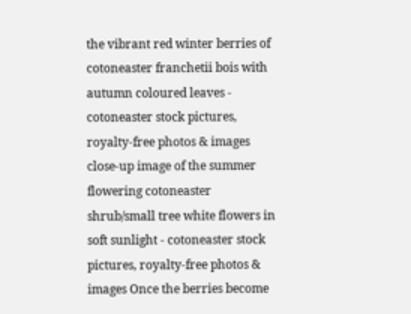the vibrant red winter berries of cotoneaster franchetii bois with autumn coloured leaves - cotoneaster stock pictures, royalty-free photos & images close-up image of the summer flowering cotoneaster shrub/small tree white flowers in soft sunlight - cotoneaster stock pictures, royalty-free photos & images Once the berries become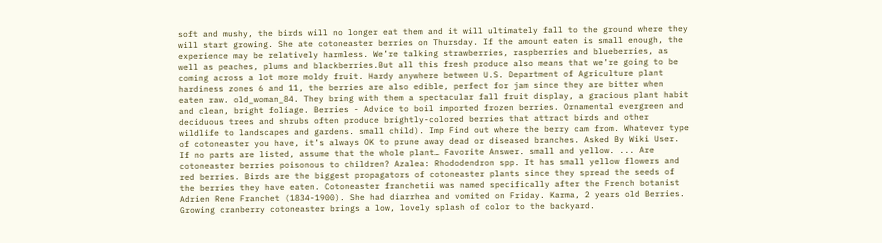soft and mushy, the birds will no longer eat them and it will ultimately fall to the ground where they will start growing. She ate cotoneaster berries on Thursday. If the amount eaten is small enough, the experience may be relatively harmless. We’re talking strawberries, raspberries and blueberries, as well as peaches, plums and blackberries.But all this fresh produce also means that we’re going to be coming across a lot more moldy fruit. Hardy anywhere between U.S. Department of Agriculture plant hardiness zones 6 and 11, the berries are also edible, perfect for jam since they are bitter when eaten raw. old_woman_84. They bring with them a spectacular fall fruit display, a gracious plant habit and clean, bright foliage. Berries - Advice to boil imported frozen berries. Ornamental evergreen and deciduous trees and shrubs often produce brightly-colored berries that attract birds and other wildlife to landscapes and gardens. small child). Imp Find out where the berry cam from. Whatever type of cotoneaster you have, it’s always OK to prune away dead or diseased branches. Asked By Wiki User. If no parts are listed, assume that the whole plant… Favorite Answer. small and yellow. ... Are cotoneaster berries poisonous to children? Azalea: Rhododendron spp. It has small yellow flowers and red berries. Birds are the biggest propagators of cotoneaster plants since they spread the seeds of the berries they have eaten. Cotoneaster franchetii was named specifically after the French botanist Adrien Rene Franchet (1834-1900). She had diarrhea and vomited on Friday. Karma, 2 years old Berries. Growing cranberry cotoneaster brings a low, lovely splash of color to the backyard.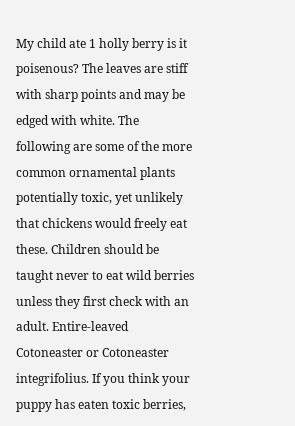My child ate 1 holly berry is it poisenous? The leaves are stiff with sharp points and may be edged with white. The following are some of the more common ornamental plants potentially toxic, yet unlikely that chickens would freely eat these. Children should be taught never to eat wild berries unless they first check with an adult. Entire-leaved Cotoneaster or Cotoneaster integrifolius. If you think your puppy has eaten toxic berries,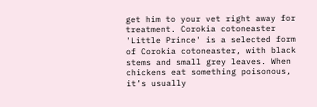get him to your vet right away for treatment. Corokia cotoneaster 'Little Prince' is a selected form of Corokia cotoneaster, with black stems and small grey leaves. When chickens eat something poisonous, it’s usually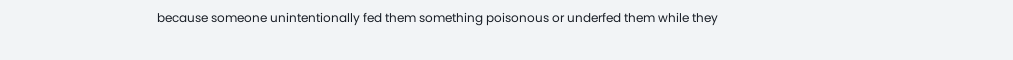because someone unintentionally fed them something poisonous or underfed them while they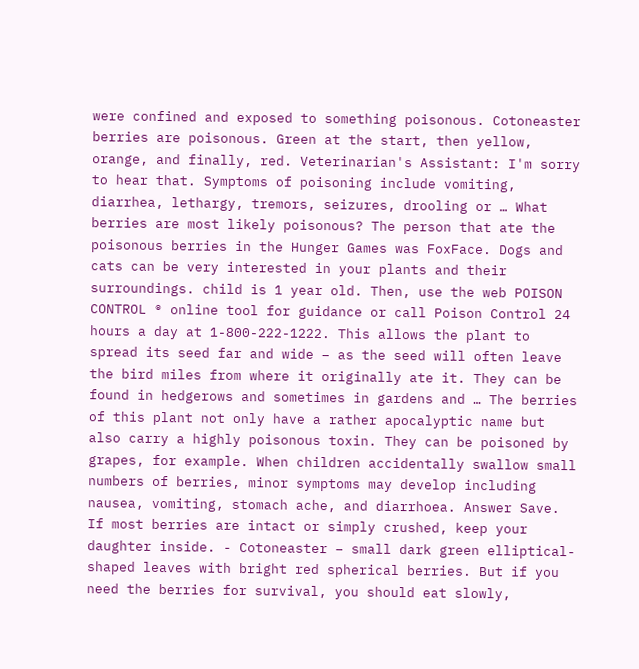were confined and exposed to something poisonous. Cotoneaster berries are poisonous. Green at the start, then yellow, orange, and finally, red. Veterinarian's Assistant: I'm sorry to hear that. Symptoms of poisoning include vomiting, diarrhea, lethargy, tremors, seizures, drooling or … What berries are most likely poisonous? The person that ate the poisonous berries in the Hunger Games was FoxFace. Dogs and cats can be very interested in your plants and their surroundings. child is 1 year old. Then, use the web POISON CONTROL ® online tool for guidance or call Poison Control 24 hours a day at 1-800-222-1222. This allows the plant to spread its seed far and wide – as the seed will often leave the bird miles from where it originally ate it. They can be found in hedgerows and sometimes in gardens and … The berries of this plant not only have a rather apocalyptic name but also carry a highly poisonous toxin. They can be poisoned by grapes, for example. When children accidentally swallow small numbers of berries, minor symptoms may develop including nausea, vomiting, stomach ache, and diarrhoea. Answer Save. If most berries are intact or simply crushed, keep your daughter inside. - Cotoneaster – small dark green elliptical-shaped leaves with bright red spherical berries. But if you need the berries for survival, you should eat slowly,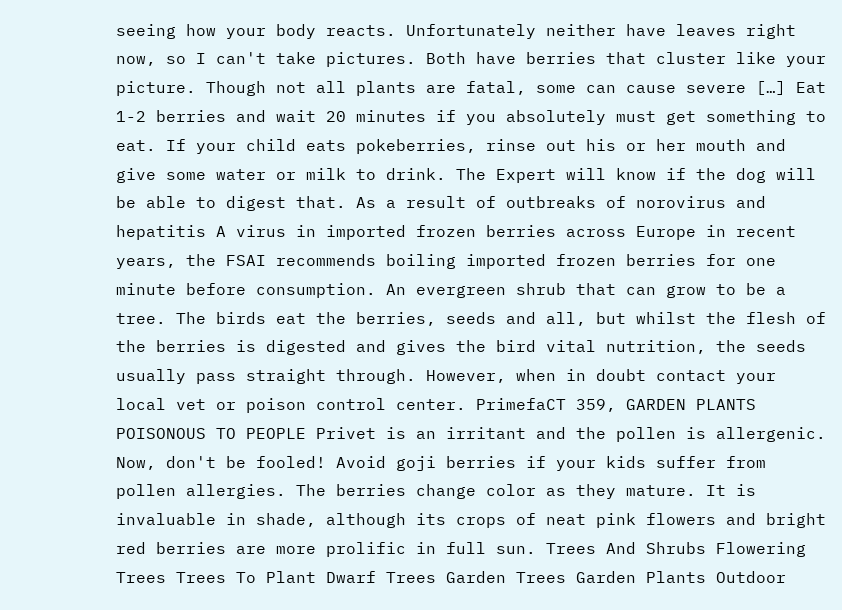seeing how your body reacts. Unfortunately neither have leaves right now, so I can't take pictures. Both have berries that cluster like your picture. Though not all plants are fatal, some can cause severe […] Eat 1-2 berries and wait 20 minutes if you absolutely must get something to eat. If your child eats pokeberries, rinse out his or her mouth and give some water or milk to drink. The Expert will know if the dog will be able to digest that. As a result of outbreaks of norovirus and hepatitis A virus in imported frozen berries across Europe in recent years, the FSAI recommends boiling imported frozen berries for one minute before consumption. An evergreen shrub that can grow to be a tree. The birds eat the berries, seeds and all, but whilst the flesh of the berries is digested and gives the bird vital nutrition, the seeds usually pass straight through. However, when in doubt contact your local vet or poison control center. PrimefaCT 359, GARDEN PLANTS POISONOUS TO PEOPLE Privet is an irritant and the pollen is allergenic. Now, don't be fooled! Avoid goji berries if your kids suffer from pollen allergies. The berries change color as they mature. It is invaluable in shade, although its crops of neat pink flowers and bright red berries are more prolific in full sun. Trees And Shrubs Flowering Trees Trees To Plant Dwarf Trees Garden Trees Garden Plants Outdoor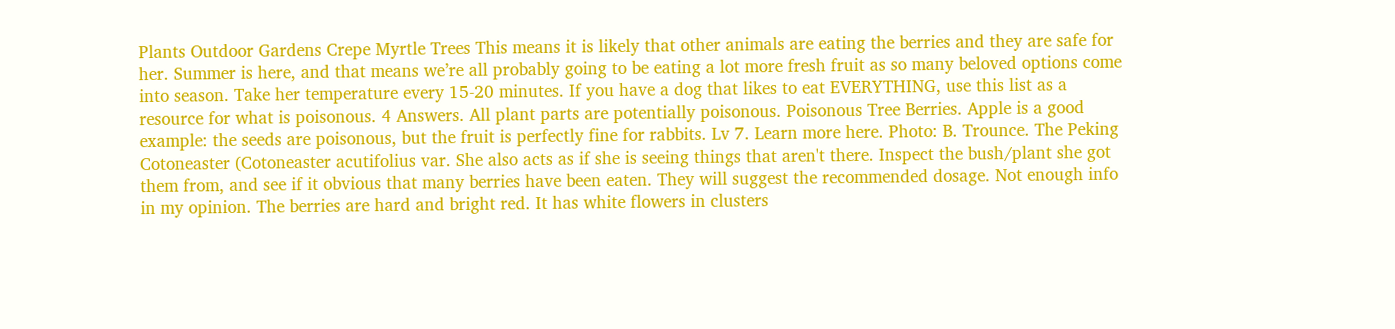Plants Outdoor Gardens Crepe Myrtle Trees This means it is likely that other animals are eating the berries and they are safe for her. Summer is here, and that means we’re all probably going to be eating a lot more fresh fruit as so many beloved options come into season. Take her temperature every 15-20 minutes. If you have a dog that likes to eat EVERYTHING, use this list as a resource for what is poisonous. 4 Answers. All plant parts are potentially poisonous. Poisonous Tree Berries. Apple is a good example: the seeds are poisonous, but the fruit is perfectly fine for rabbits. Lv 7. Learn more here. Photo: B. Trounce. The Peking Cotoneaster (Cotoneaster acutifolius var. She also acts as if she is seeing things that aren't there. Inspect the bush/plant she got them from, and see if it obvious that many berries have been eaten. They will suggest the recommended dosage. Not enough info in my opinion. The berries are hard and bright red. It has white flowers in clusters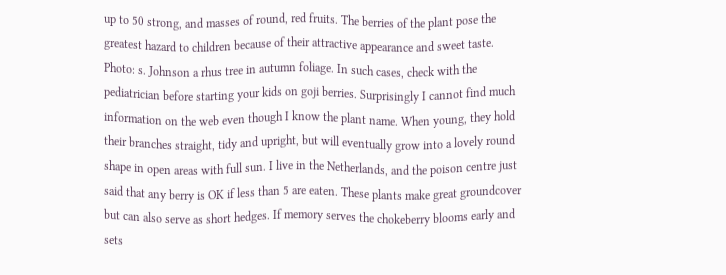up to 50 strong, and masses of round, red fruits. The berries of the plant pose the greatest hazard to children because of their attractive appearance and sweet taste. Photo: s. Johnson a rhus tree in autumn foliage. In such cases, check with the pediatrician before starting your kids on goji berries. Surprisingly I cannot find much information on the web even though I know the plant name. When young, they hold their branches straight, tidy and upright, but will eventually grow into a lovely round shape in open areas with full sun. I live in the Netherlands, and the poison centre just said that any berry is OK if less than 5 are eaten. These plants make great groundcover but can also serve as short hedges. If memory serves the chokeberry blooms early and sets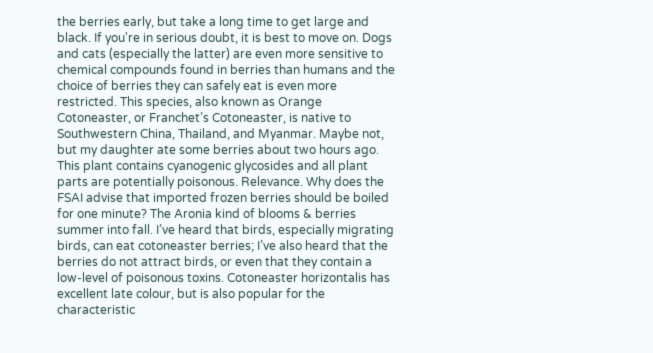the berries early, but take a long time to get large and black. If you're in serious doubt, it is best to move on. Dogs and cats (especially the latter) are even more sensitive to chemical compounds found in berries than humans and the choice of berries they can safely eat is even more restricted. This species, also known as Orange Cotoneaster, or Franchet’s Cotoneaster, is native to Southwestern China, Thailand, and Myanmar. Maybe not, but my daughter ate some berries about two hours ago. This plant contains cyanogenic glycosides and all plant parts are potentially poisonous. Relevance. Why does the FSAI advise that imported frozen berries should be boiled for one minute? The Aronia kind of blooms & berries summer into fall. I’ve heard that birds, especially migrating birds, can eat cotoneaster berries; I’ve also heard that the berries do not attract birds, or even that they contain a low-level of poisonous toxins. Cotoneaster horizontalis has excellent late colour, but is also popular for the characteristic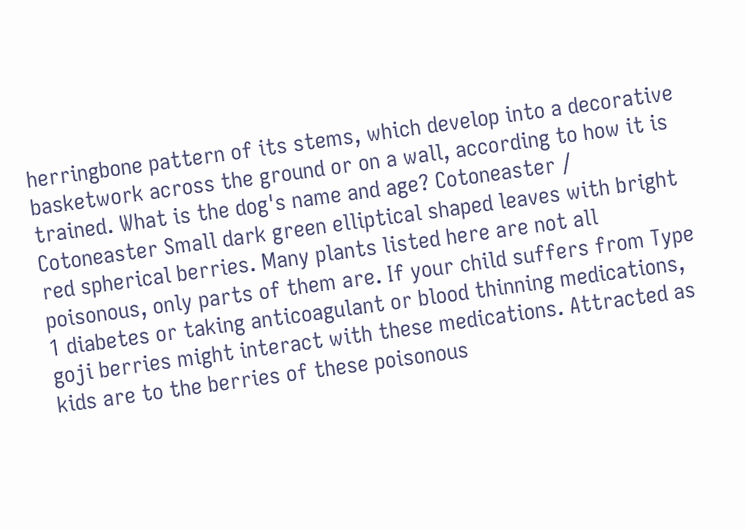herringbone pattern of its stems, which develop into a decorative basketwork across the ground or on a wall, according to how it is trained. What is the dog's name and age? Cotoneaster / Cotoneaster Small dark green elliptical shaped leaves with bright red spherical berries. Many plants listed here are not all poisonous, only parts of them are. If your child suffers from Type 1 diabetes or taking anticoagulant or blood thinning medications, goji berries might interact with these medications. Attracted as kids are to the berries of these poisonous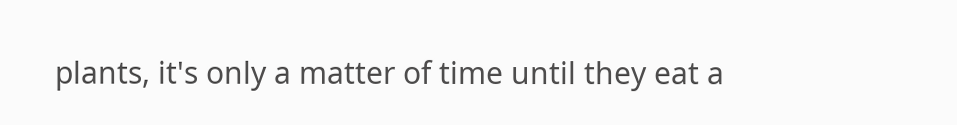plants, it's only a matter of time until they eat a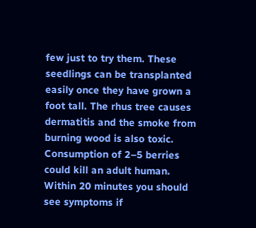few just to try them. These seedlings can be transplanted easily once they have grown a foot tall. The rhus tree causes dermatitis and the smoke from burning wood is also toxic. Consumption of 2–5 berries could kill an adult human. Within 20 minutes you should see symptoms if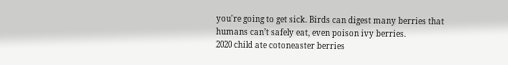you're going to get sick. Birds can digest many berries that humans can’t safely eat, even poison ivy berries.
2020 child ate cotoneaster berries